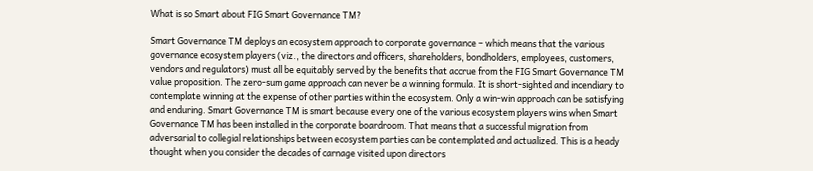What is so Smart about FIG Smart Governance TM?

Smart Governance TM deploys an ecosystem approach to corporate governance – which means that the various governance ecosystem players (viz., the directors and officers, shareholders, bondholders, employees, customers, vendors and regulators) must all be equitably served by the benefits that accrue from the FIG Smart Governance TM value proposition. The zero-sum game approach can never be a winning formula. It is short-sighted and incendiary to contemplate winning at the expense of other parties within the ecosystem. Only a win-win approach can be satisfying and enduring. Smart Governance TM is smart because every one of the various ecosystem players wins when Smart Governance TM has been installed in the corporate boardroom. That means that a successful migration from adversarial to collegial relationships between ecosystem parties can be contemplated and actualized. This is a heady thought when you consider the decades of carnage visited upon directors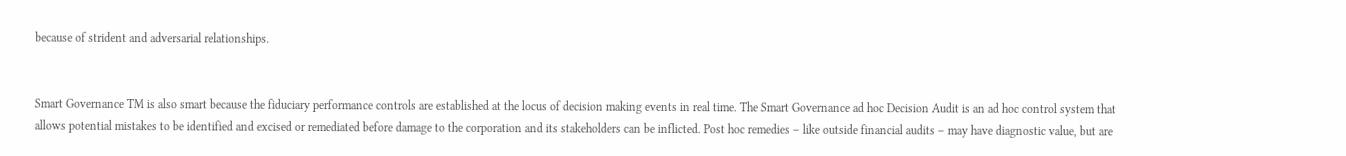because of strident and adversarial relationships.


Smart Governance TM is also smart because the fiduciary performance controls are established at the locus of decision making events in real time. The Smart Governance ad hoc Decision Audit is an ad hoc control system that allows potential mistakes to be identified and excised or remediated before damage to the corporation and its stakeholders can be inflicted. Post hoc remedies – like outside financial audits – may have diagnostic value, but are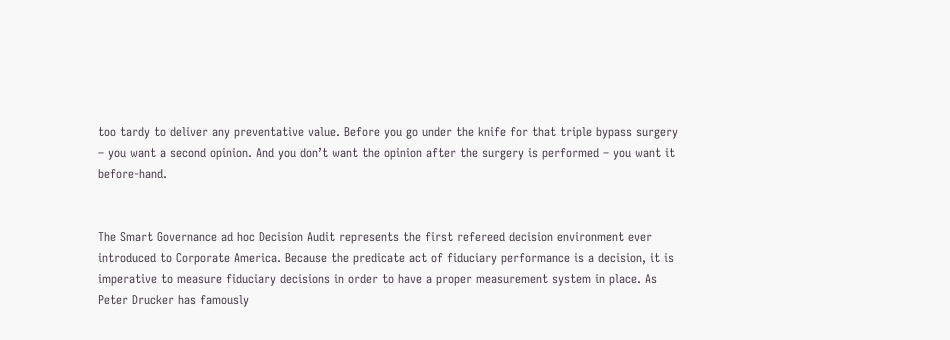too tardy to deliver any preventative value. Before you go under the knife for that triple bypass surgery – you want a second opinion. And you don’t want the opinion after the surgery is performed – you want it before-hand.


The Smart Governance ad hoc Decision Audit represents the first refereed decision environment ever introduced to Corporate America. Because the predicate act of fiduciary performance is a decision, it is imperative to measure fiduciary decisions in order to have a proper measurement system in place. As Peter Drucker has famously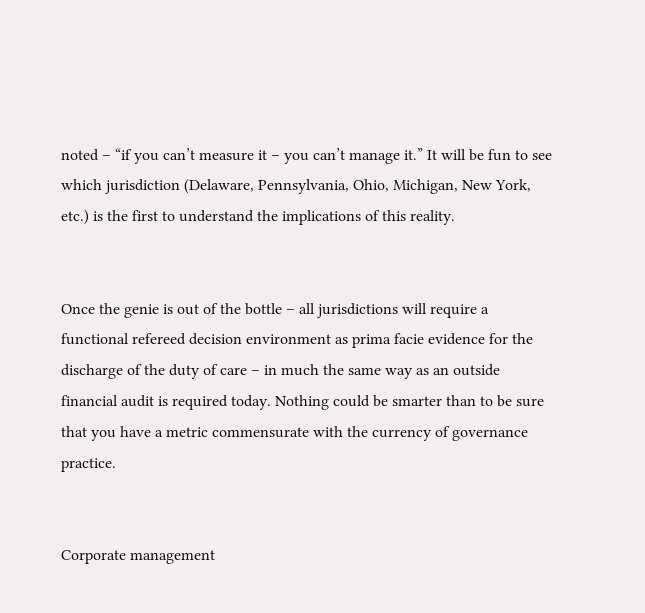noted – “if you can’t measure it – you can’t manage it.” It will be fun to see which jurisdiction (Delaware, Pennsylvania, Ohio, Michigan, New York, etc.) is the first to understand the implications of this reality.


Once the genie is out of the bottle – all jurisdictions will require a functional refereed decision environment as prima facie evidence for the discharge of the duty of care – in much the same way as an outside financial audit is required today. Nothing could be smarter than to be sure that you have a metric commensurate with the currency of governance practice.


Corporate management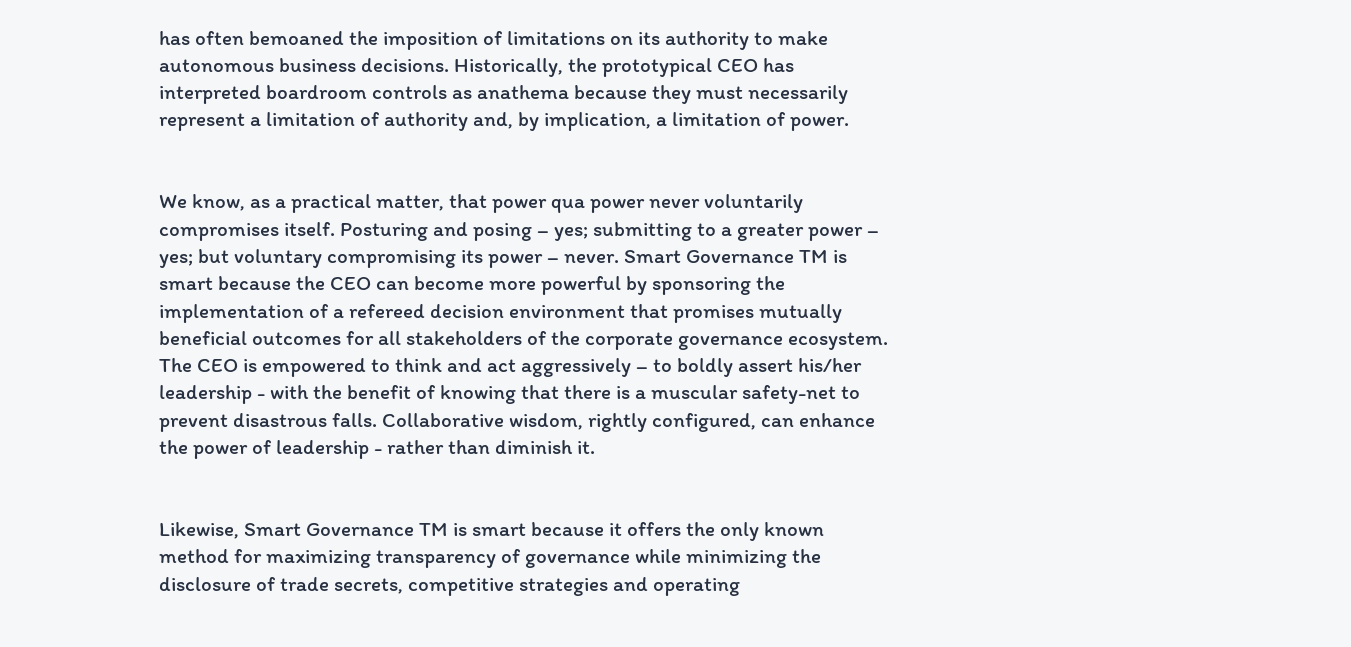has often bemoaned the imposition of limitations on its authority to make autonomous business decisions. Historically, the prototypical CEO has interpreted boardroom controls as anathema because they must necessarily represent a limitation of authority and, by implication, a limitation of power.


We know, as a practical matter, that power qua power never voluntarily compromises itself. Posturing and posing – yes; submitting to a greater power – yes; but voluntary compromising its power – never. Smart Governance TM is smart because the CEO can become more powerful by sponsoring the implementation of a refereed decision environment that promises mutually beneficial outcomes for all stakeholders of the corporate governance ecosystem. The CEO is empowered to think and act aggressively – to boldly assert his/her leadership - with the benefit of knowing that there is a muscular safety-net to prevent disastrous falls. Collaborative wisdom, rightly configured, can enhance the power of leadership - rather than diminish it.


Likewise, Smart Governance TM is smart because it offers the only known method for maximizing transparency of governance while minimizing the disclosure of trade secrets, competitive strategies and operating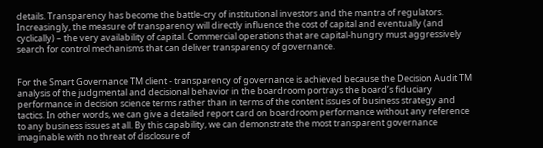details. Transparency has become the battle-cry of institutional investors and the mantra of regulators. Increasingly, the measure of transparency will directly influence the cost of capital and eventually (and cyclically) – the very availability of capital. Commercial operations that are capital-hungry must aggressively search for control mechanisms that can deliver transparency of governance.


For the Smart Governance TM client - transparency of governance is achieved because the Decision Audit TM analysis of the judgmental and decisional behavior in the boardroom portrays the board’s fiduciary performance in decision science terms rather than in terms of the content issues of business strategy and tactics. In other words, we can give a detailed report card on boardroom performance without any reference to any business issues at all. By this capability, we can demonstrate the most transparent governance imaginable with no threat of disclosure of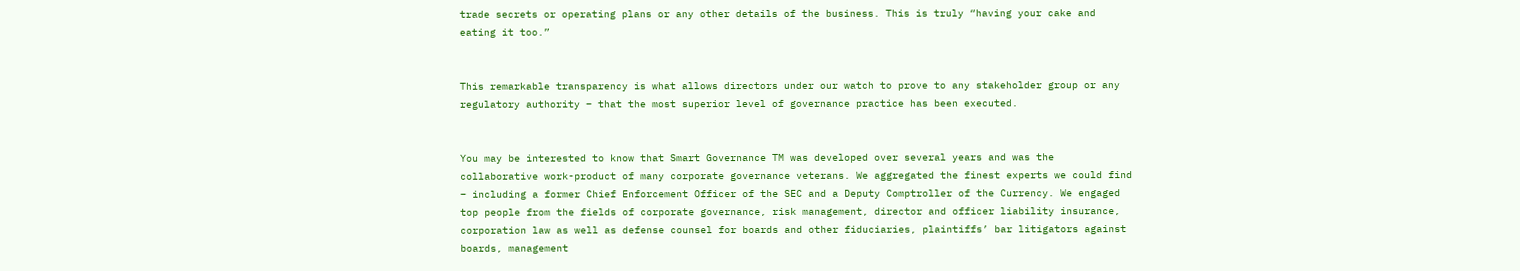trade secrets or operating plans or any other details of the business. This is truly “having your cake and eating it too.”


This remarkable transparency is what allows directors under our watch to prove to any stakeholder group or any regulatory authority – that the most superior level of governance practice has been executed.


You may be interested to know that Smart Governance TM was developed over several years and was the collaborative work-product of many corporate governance veterans. We aggregated the finest experts we could find – including a former Chief Enforcement Officer of the SEC and a Deputy Comptroller of the Currency. We engaged top people from the fields of corporate governance, risk management, director and officer liability insurance, corporation law as well as defense counsel for boards and other fiduciaries, plaintiffs’ bar litigators against boards, management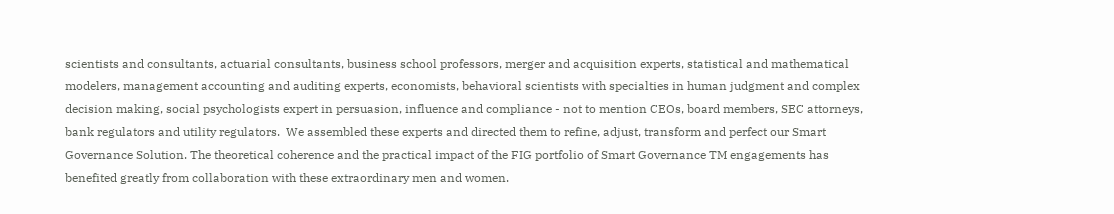scientists and consultants, actuarial consultants, business school professors, merger and acquisition experts, statistical and mathematical modelers, management accounting and auditing experts, economists, behavioral scientists with specialties in human judgment and complex decision making, social psychologists expert in persuasion, influence and compliance - not to mention CEOs, board members, SEC attorneys, bank regulators and utility regulators.  We assembled these experts and directed them to refine, adjust, transform and perfect our Smart Governance Solution. The theoretical coherence and the practical impact of the FIG portfolio of Smart Governance TM engagements has benefited greatly from collaboration with these extraordinary men and women.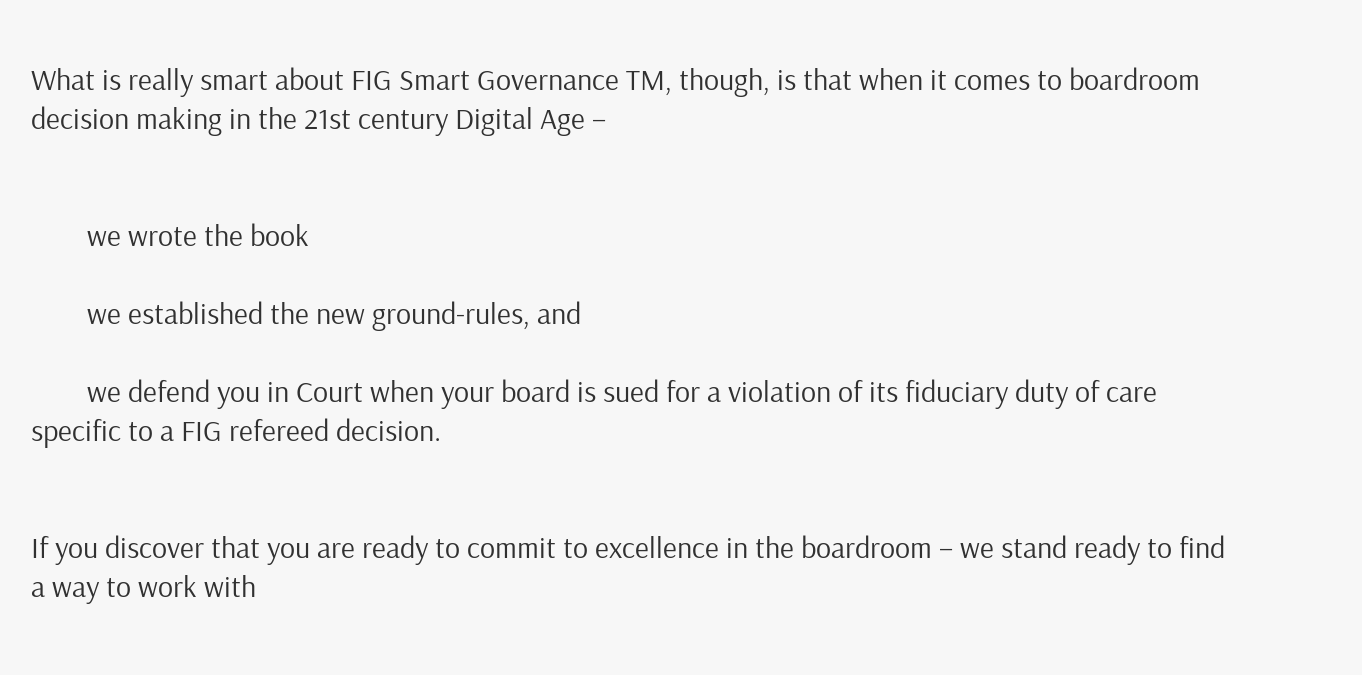What is really smart about FIG Smart Governance TM, though, is that when it comes to boardroom decision making in the 21st century Digital Age –


        we wrote the book

        we established the new ground-rules, and

        we defend you in Court when your board is sued for a violation of its fiduciary duty of care specific to a FIG refereed decision.


If you discover that you are ready to commit to excellence in the boardroom – we stand ready to find a way to work with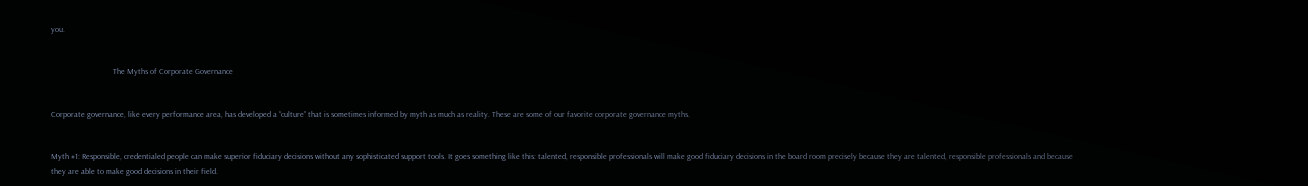you.


                               The Myths of Corporate Governance


Corporate governance, like every performance area, has developed a “culture” that is sometimes informed by myth as much as reality. These are some of our favorite corporate governance myths.


Myth #1: Responsible, credentialed people can make superior fiduciary decisions without any sophisticated support tools. It goes something like this: talented, responsible professionals will make good fiduciary decisions in the board room precisely because they are talented, responsible professionals and because they are able to make good decisions in their field.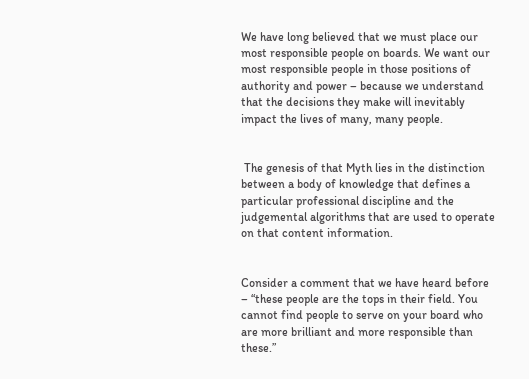We have long believed that we must place our most responsible people on boards. We want our most responsible people in those positions of authority and power – because we understand that the decisions they make will inevitably impact the lives of many, many people.


 The genesis of that Myth lies in the distinction between a body of knowledge that defines a particular professional discipline and the judgemental algorithms that are used to operate on that content information.


Consider a comment that we have heard before – “these people are the tops in their field. You cannot find people to serve on your board who are more brilliant and more responsible than these.”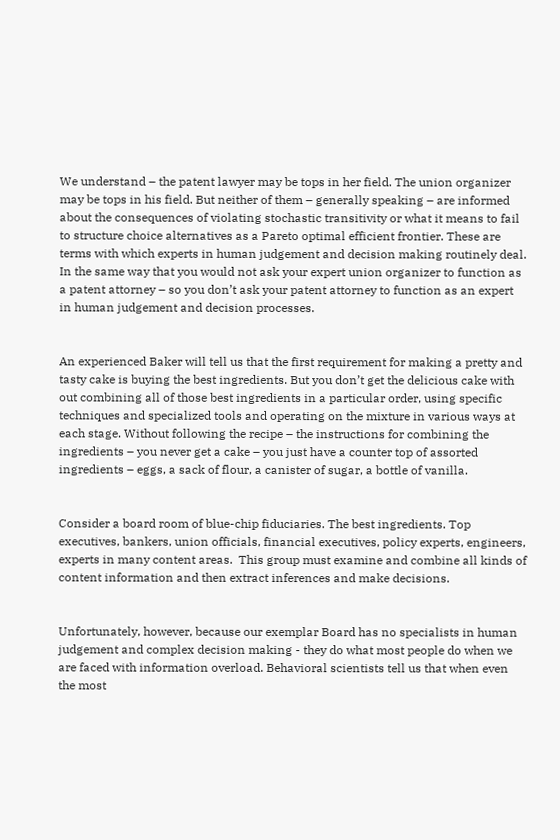We understand – the patent lawyer may be tops in her field. The union organizer may be tops in his field. But neither of them – generally speaking – are informed about the consequences of violating stochastic transitivity or what it means to fail to structure choice alternatives as a Pareto optimal efficient frontier. These are terms with which experts in human judgement and decision making routinely deal. In the same way that you would not ask your expert union organizer to function as a patent attorney – so you don’t ask your patent attorney to function as an expert in human judgement and decision processes.


An experienced Baker will tell us that the first requirement for making a pretty and tasty cake is buying the best ingredients. But you don’t get the delicious cake with out combining all of those best ingredients in a particular order, using specific techniques and specialized tools and operating on the mixture in various ways at each stage. Without following the recipe – the instructions for combining the ingredients – you never get a cake – you just have a counter top of assorted ingredients – eggs, a sack of flour, a canister of sugar, a bottle of vanilla.


Consider a board room of blue-chip fiduciaries. The best ingredients. Top executives, bankers, union officials, financial executives, policy experts, engineers, experts in many content areas.  This group must examine and combine all kinds of content information and then extract inferences and make decisions.


Unfortunately, however, because our exemplar Board has no specialists in human judgement and complex decision making - they do what most people do when we are faced with information overload. Behavioral scientists tell us that when even the most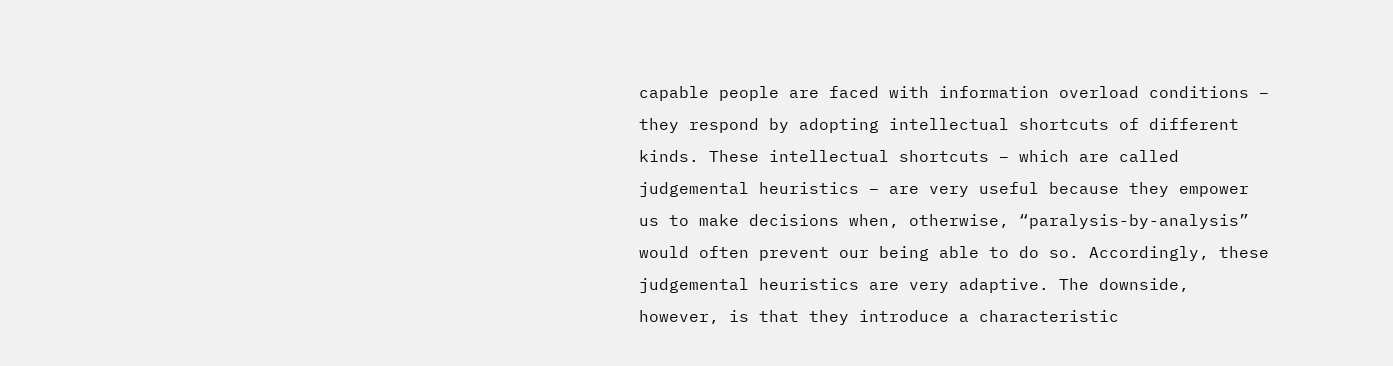capable people are faced with information overload conditions – they respond by adopting intellectual shortcuts of different kinds. These intellectual shortcuts – which are called judgemental heuristics – are very useful because they empower us to make decisions when, otherwise, “paralysis-by-analysis” would often prevent our being able to do so. Accordingly, these judgemental heuristics are very adaptive. The downside, however, is that they introduce a characteristic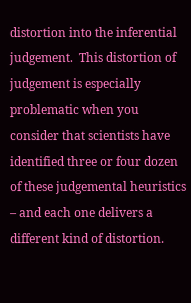distortion into the inferential judgement.  This distortion of judgement is especially problematic when you consider that scientists have identified three or four dozen of these judgemental heuristics – and each one delivers a different kind of distortion.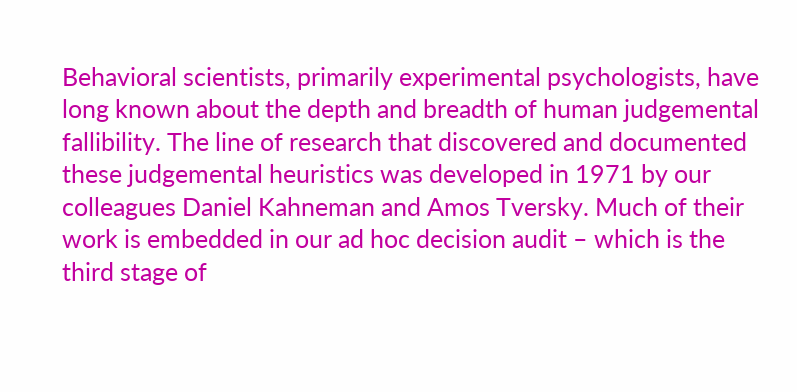Behavioral scientists, primarily experimental psychologists, have long known about the depth and breadth of human judgemental fallibility. The line of research that discovered and documented these judgemental heuristics was developed in 1971 by our colleagues Daniel Kahneman and Amos Tversky. Much of their work is embedded in our ad hoc decision audit – which is the third stage of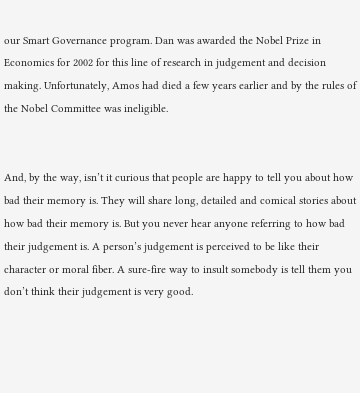our Smart Governance program. Dan was awarded the Nobel Prize in Economics for 2002 for this line of research in judgement and decision making. Unfortunately, Amos had died a few years earlier and by the rules of the Nobel Committee was ineligible.


And, by the way, isn’t it curious that people are happy to tell you about how bad their memory is. They will share long, detailed and comical stories about how bad their memory is. But you never hear anyone referring to how bad their judgement is. A person’s judgement is perceived to be like their character or moral fiber. A sure-fire way to insult somebody is tell them you don’t think their judgement is very good.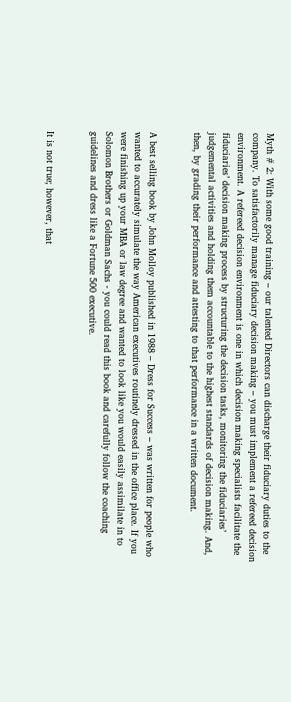Myth # 2: With some good training – our talented Directors can discharge their fiduciary duties to the company. To satisfactorily manage fiduciary decision making – you must implement a refereed decision environment. A refereed decision environment is one in which decision making specialists facilitate the fiduciaries’ decision making process by structuring the decision tasks, monitoring the fiduciaries’ judgemental activities and holding them accountable to the highest standards of decision making. And, then, by grading their performance and attesting to that performance in a written document.


A best selling book by John Molloy published in 1988 – Dress for Success – was written for people who wanted to accurately simulate the way American executives routinely dressed in the office place. If you were finishing up your MBA or law degree and wanted to look like you would easily assimilate in to Solomon Brothers or Goldman Sachs - you could read this book and carefully follow the coaching guidelines and dress like a Fortune 500 executive.


It is not true; however, that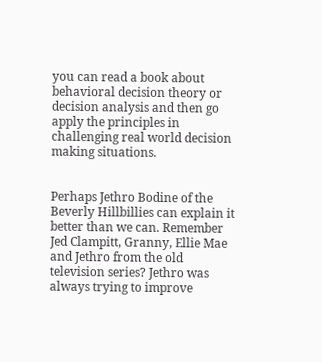you can read a book about behavioral decision theory or decision analysis and then go apply the principles in challenging real world decision making situations.


Perhaps Jethro Bodine of the Beverly Hillbillies can explain it better than we can. Remember Jed Clampitt, Granny, Ellie Mae and Jethro from the old television series? Jethro was always trying to improve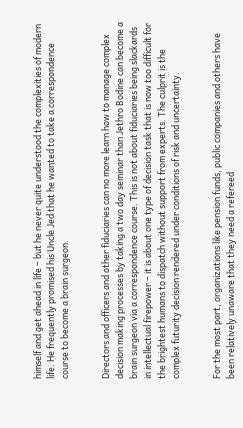himself and get ahead in life – but he never quite understood the complexities of modern life. He frequently promised his Uncle Jed that he wanted to take a correspondence course to become a brain surgeon.


Directors and officers and other fiduciaries can no more learn how to manage complex decision making processes by taking a two day seminar than Jethro Bodine can become a brain surgeon via a correspondence course. This is not about fiduciaries being slackards in intellectual firepower – it is about one type of decision task that is now too difficult for the brightest humans to dispatch without support from experts. The culprit is the complex futurity decision rendered under conditions of risk and uncertainty.


For the most part, organizations like pension funds, public companies and others have been relatively unaware that they need a refereed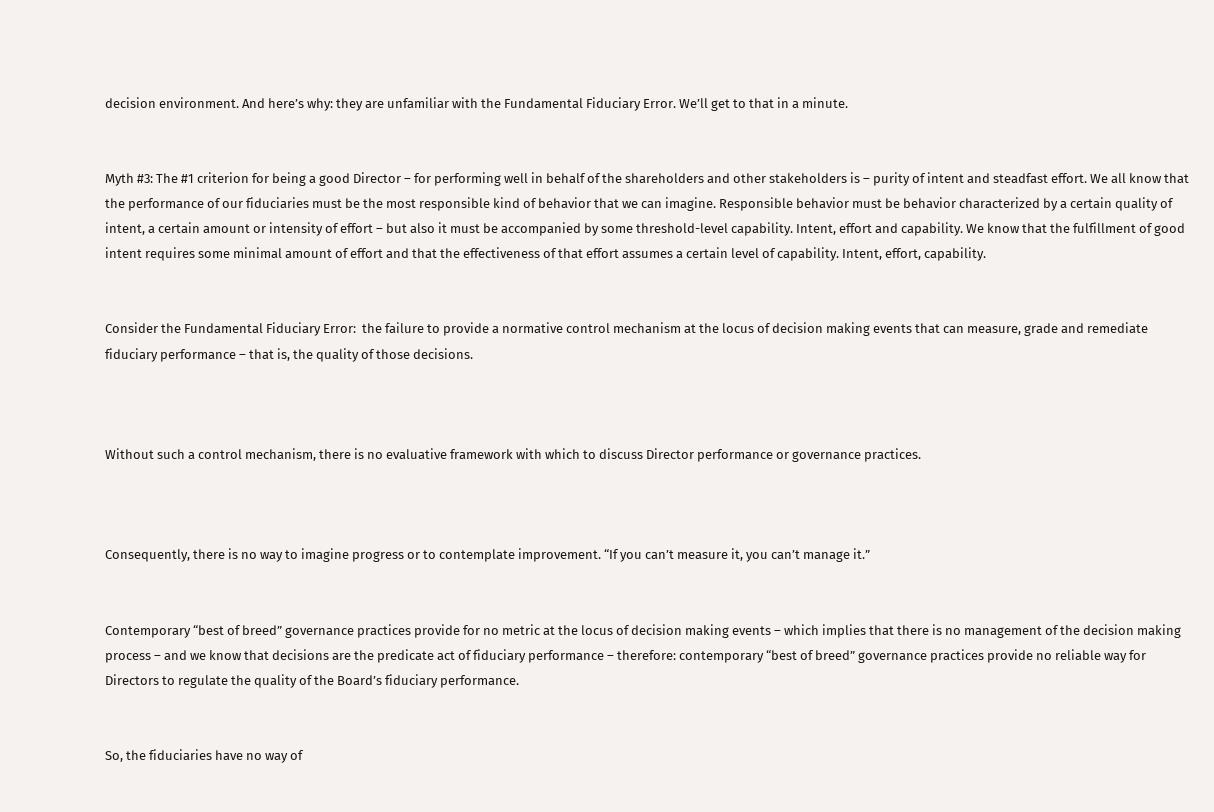decision environment. And here’s why: they are unfamiliar with the Fundamental Fiduciary Error. We’ll get to that in a minute.


Myth #3: The #1 criterion for being a good Director – for performing well in behalf of the shareholders and other stakeholders is – purity of intent and steadfast effort. We all know that the performance of our fiduciaries must be the most responsible kind of behavior that we can imagine. Responsible behavior must be behavior characterized by a certain quality of intent, a certain amount or intensity of effort – but also it must be accompanied by some threshold-level capability. Intent, effort and capability. We know that the fulfillment of good intent requires some minimal amount of effort and that the effectiveness of that effort assumes a certain level of capability. Intent, effort, capability.


Consider the Fundamental Fiduciary Error:  the failure to provide a normative control mechanism at the locus of decision making events that can measure, grade and remediate fiduciary performance – that is, the quality of those decisions.



Without such a control mechanism, there is no evaluative framework with which to discuss Director performance or governance practices.



Consequently, there is no way to imagine progress or to contemplate improvement. “If you can’t measure it, you can’t manage it.”


Contemporary “best of breed” governance practices provide for no metric at the locus of decision making events – which implies that there is no management of the decision making process – and we know that decisions are the predicate act of fiduciary performance – therefore: contemporary “best of breed” governance practices provide no reliable way for Directors to regulate the quality of the Board’s fiduciary performance.


So, the fiduciaries have no way of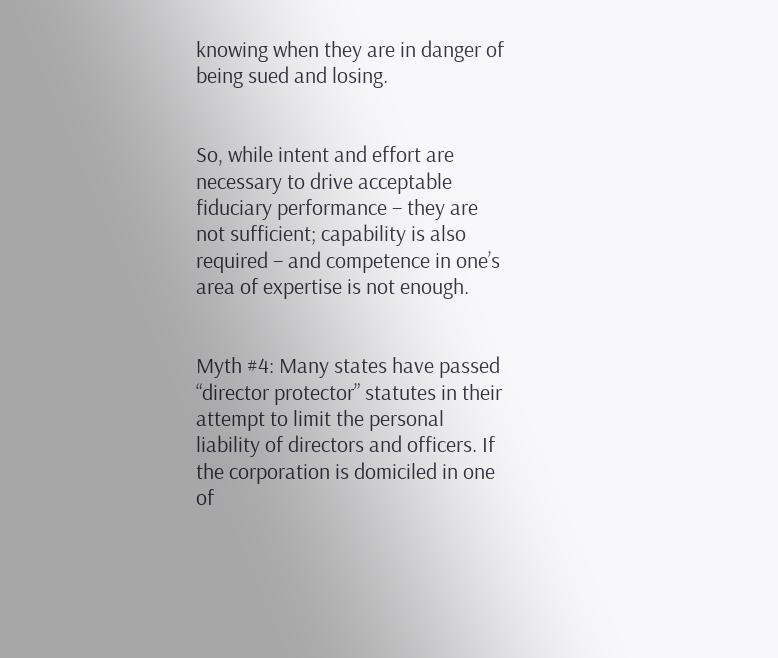knowing when they are in danger of being sued and losing.


So, while intent and effort are necessary to drive acceptable fiduciary performance – they are not sufficient; capability is also required – and competence in one’s area of expertise is not enough.


Myth #4: Many states have passed “director protector” statutes in their attempt to limit the personal liability of directors and officers. If the corporation is domiciled in one of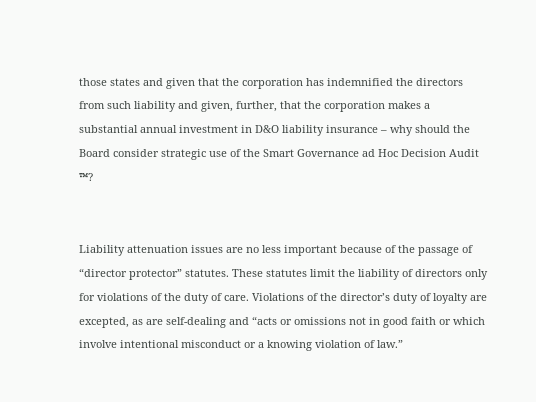those states and given that the corporation has indemnified the directors from such liability and given, further, that the corporation makes a substantial annual investment in D&O liability insurance – why should the Board consider strategic use of the Smart Governance ad Hoc Decision Audit ™?


Liability attenuation issues are no less important because of the passage of “director protector” statutes. These statutes limit the liability of directors only for violations of the duty of care. Violations of the director’s duty of loyalty are excepted, as are self-dealing and “acts or omissions not in good faith or which involve intentional misconduct or a knowing violation of law.”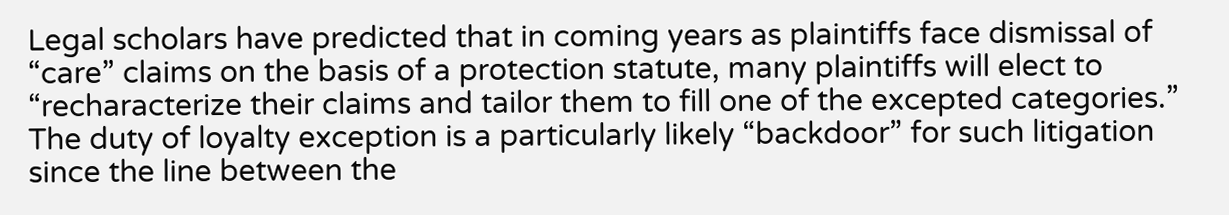Legal scholars have predicted that in coming years as plaintiffs face dismissal of “care” claims on the basis of a protection statute, many plaintiffs will elect to “recharacterize their claims and tailor them to fill one of the excepted categories.” The duty of loyalty exception is a particularly likely “backdoor” for such litigation since the line between the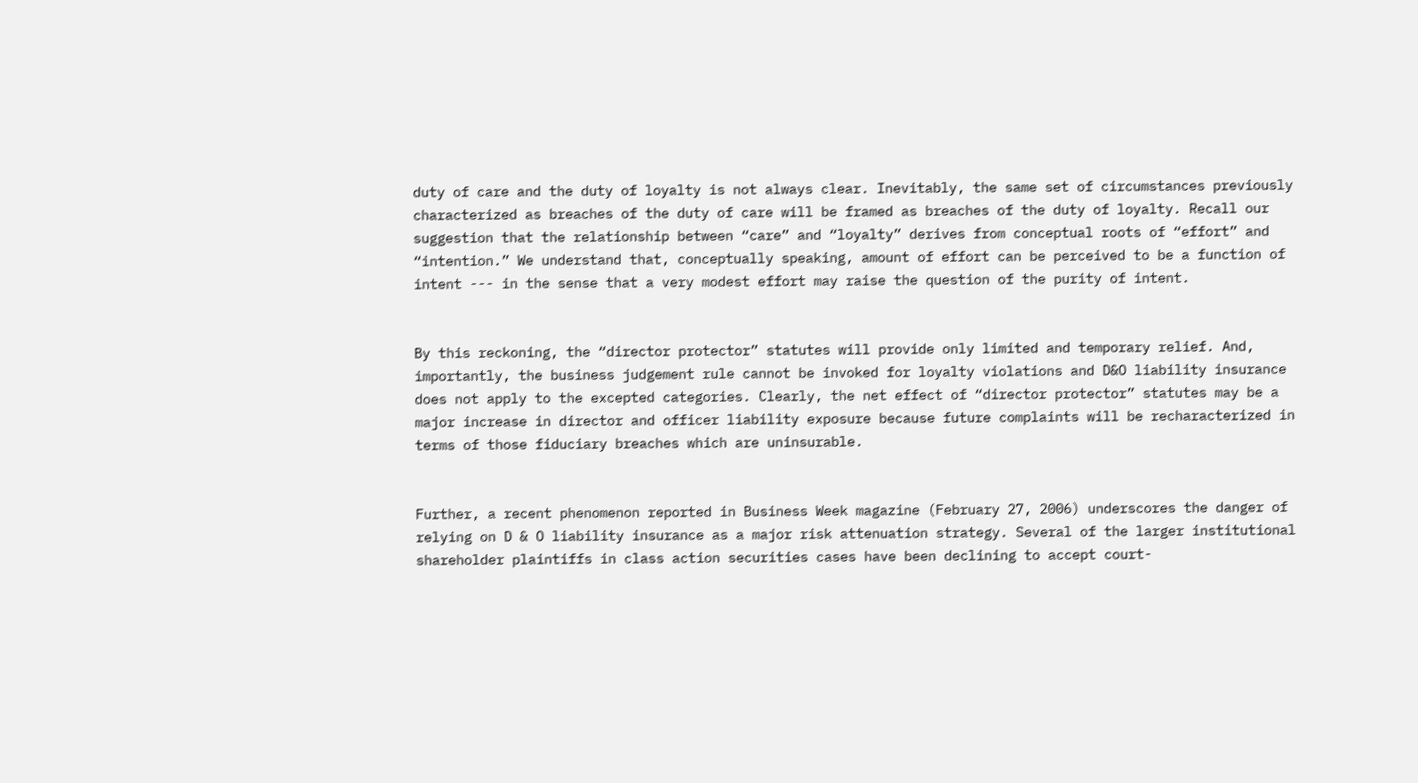duty of care and the duty of loyalty is not always clear. Inevitably, the same set of circumstances previously characterized as breaches of the duty of care will be framed as breaches of the duty of loyalty. Recall our suggestion that the relationship between “care” and “loyalty” derives from conceptual roots of “effort” and “intention.” We understand that, conceptually speaking, amount of effort can be perceived to be a function of intent --- in the sense that a very modest effort may raise the question of the purity of intent.


By this reckoning, the “director protector” statutes will provide only limited and temporary relief. And, importantly, the business judgement rule cannot be invoked for loyalty violations and D&O liability insurance does not apply to the excepted categories. Clearly, the net effect of “director protector” statutes may be a major increase in director and officer liability exposure because future complaints will be recharacterized in terms of those fiduciary breaches which are uninsurable.


Further, a recent phenomenon reported in Business Week magazine (February 27, 2006) underscores the danger of relying on D & O liability insurance as a major risk attenuation strategy. Several of the larger institutional shareholder plaintiffs in class action securities cases have been declining to accept court-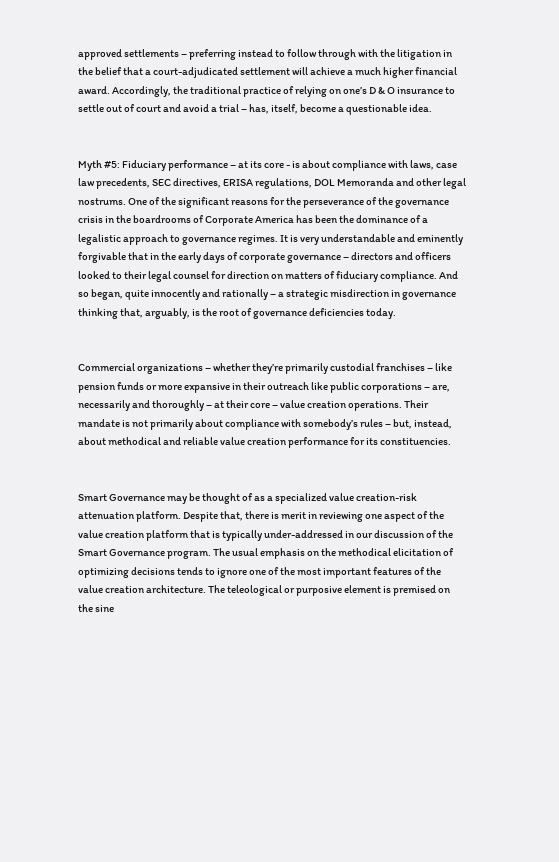approved settlements – preferring instead to follow through with the litigation in the belief that a court-adjudicated settlement will achieve a much higher financial award. Accordingly, the traditional practice of relying on one’s D & O insurance to settle out of court and avoid a trial – has, itself, become a questionable idea.


Myth #5: Fiduciary performance – at its core - is about compliance with laws, case law precedents, SEC directives, ERISA regulations, DOL Memoranda and other legal nostrums. One of the significant reasons for the perseverance of the governance crisis in the boardrooms of Corporate America has been the dominance of a legalistic approach to governance regimes. It is very understandable and eminently forgivable that in the early days of corporate governance – directors and officers looked to their legal counsel for direction on matters of fiduciary compliance. And so began, quite innocently and rationally – a strategic misdirection in governance thinking that, arguably, is the root of governance deficiencies today.


Commercial organizations – whether they’re primarily custodial franchises – like pension funds or more expansive in their outreach like public corporations – are, necessarily and thoroughly – at their core – value creation operations. Their mandate is not primarily about compliance with somebody’s rules – but, instead, about methodical and reliable value creation performance for its constituencies.


Smart Governance may be thought of as a specialized value creation-risk attenuation platform. Despite that, there is merit in reviewing one aspect of the value creation platform that is typically under-addressed in our discussion of the Smart Governance program. The usual emphasis on the methodical elicitation of optimizing decisions tends to ignore one of the most important features of the value creation architecture. The teleological or purposive element is premised on the sine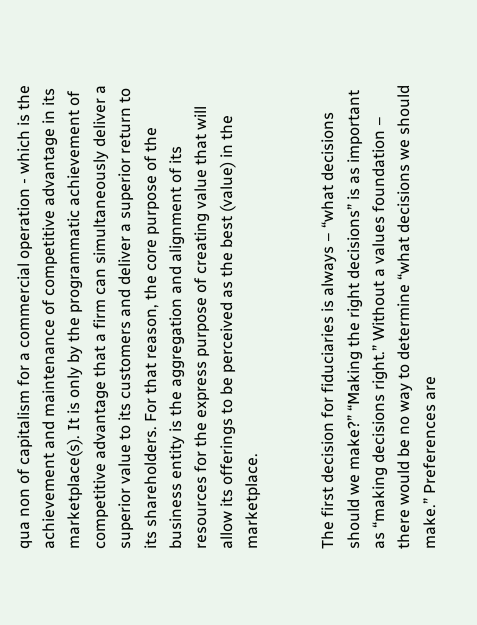qua non of capitalism for a commercial operation - which is the achievement and maintenance of competitive advantage in its marketplace(s). It is only by the programmatic achievement of competitive advantage that a firm can simultaneously deliver a superior value to its customers and deliver a superior return to its shareholders. For that reason, the core purpose of the business entity is the aggregation and alignment of its resources for the express purpose of creating value that will allow its offerings to be perceived as the best (value) in the marketplace.


The first decision for fiduciaries is always – “what decisions should we make?” “Making the right decisions” is as important as “making decisions right.” Without a values foundation – there would be no way to determine “what decisions we should make.” Preferences are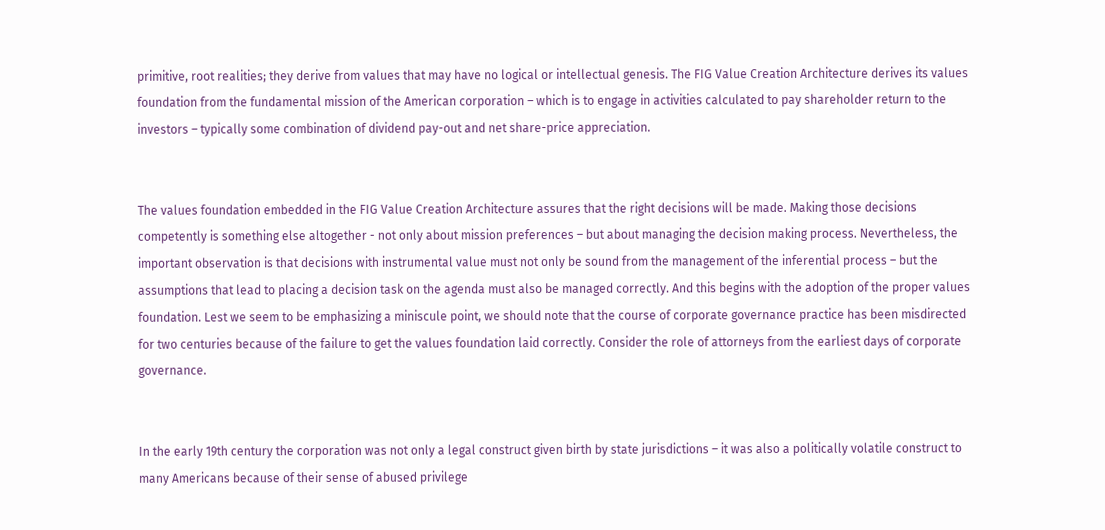primitive, root realities; they derive from values that may have no logical or intellectual genesis. The FIG Value Creation Architecture derives its values foundation from the fundamental mission of the American corporation – which is to engage in activities calculated to pay shareholder return to the investors – typically some combination of dividend pay-out and net share-price appreciation.


The values foundation embedded in the FIG Value Creation Architecture assures that the right decisions will be made. Making those decisions competently is something else altogether - not only about mission preferences – but about managing the decision making process. Nevertheless, the important observation is that decisions with instrumental value must not only be sound from the management of the inferential process – but the assumptions that lead to placing a decision task on the agenda must also be managed correctly. And this begins with the adoption of the proper values foundation. Lest we seem to be emphasizing a miniscule point, we should note that the course of corporate governance practice has been misdirected for two centuries because of the failure to get the values foundation laid correctly. Consider the role of attorneys from the earliest days of corporate governance.


In the early 19th century the corporation was not only a legal construct given birth by state jurisdictions – it was also a politically volatile construct to many Americans because of their sense of abused privilege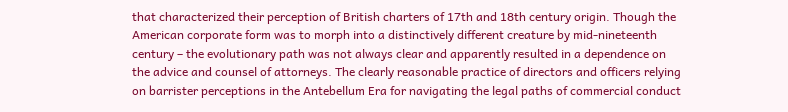that characterized their perception of British charters of 17th and 18th century origin. Though the American corporate form was to morph into a distinctively different creature by mid-nineteenth century – the evolutionary path was not always clear and apparently resulted in a dependence on the advice and counsel of attorneys. The clearly reasonable practice of directors and officers relying on barrister perceptions in the Antebellum Era for navigating the legal paths of commercial conduct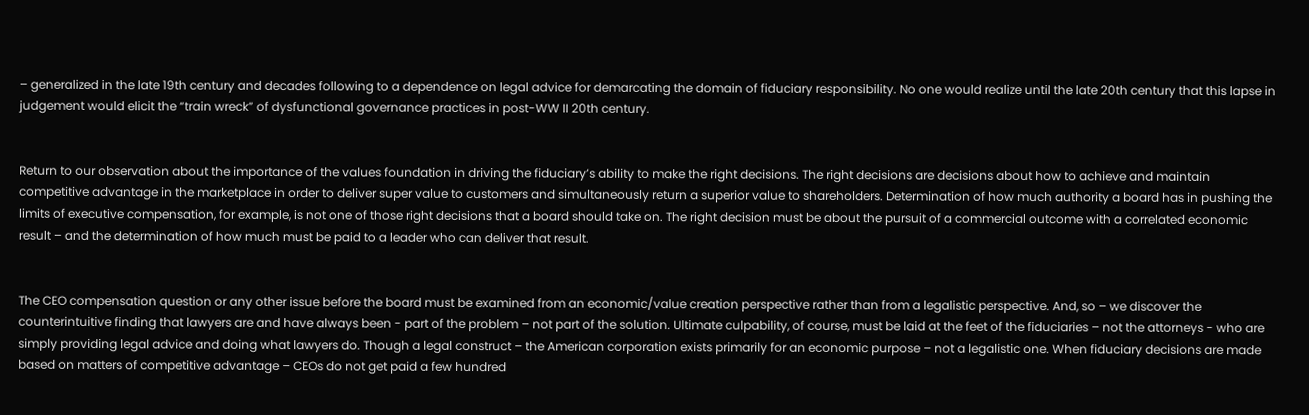– generalized in the late 19th century and decades following to a dependence on legal advice for demarcating the domain of fiduciary responsibility. No one would realize until the late 20th century that this lapse in judgement would elicit the “train wreck” of dysfunctional governance practices in post-WW II 20th century.


Return to our observation about the importance of the values foundation in driving the fiduciary’s ability to make the right decisions. The right decisions are decisions about how to achieve and maintain competitive advantage in the marketplace in order to deliver super value to customers and simultaneously return a superior value to shareholders. Determination of how much authority a board has in pushing the limits of executive compensation, for example, is not one of those right decisions that a board should take on. The right decision must be about the pursuit of a commercial outcome with a correlated economic result – and the determination of how much must be paid to a leader who can deliver that result.


The CEO compensation question or any other issue before the board must be examined from an economic/value creation perspective rather than from a legalistic perspective. And, so – we discover the counterintuitive finding that lawyers are and have always been - part of the problem – not part of the solution. Ultimate culpability, of course, must be laid at the feet of the fiduciaries – not the attorneys - who are simply providing legal advice and doing what lawyers do. Though a legal construct – the American corporation exists primarily for an economic purpose – not a legalistic one. When fiduciary decisions are made based on matters of competitive advantage – CEOs do not get paid a few hundred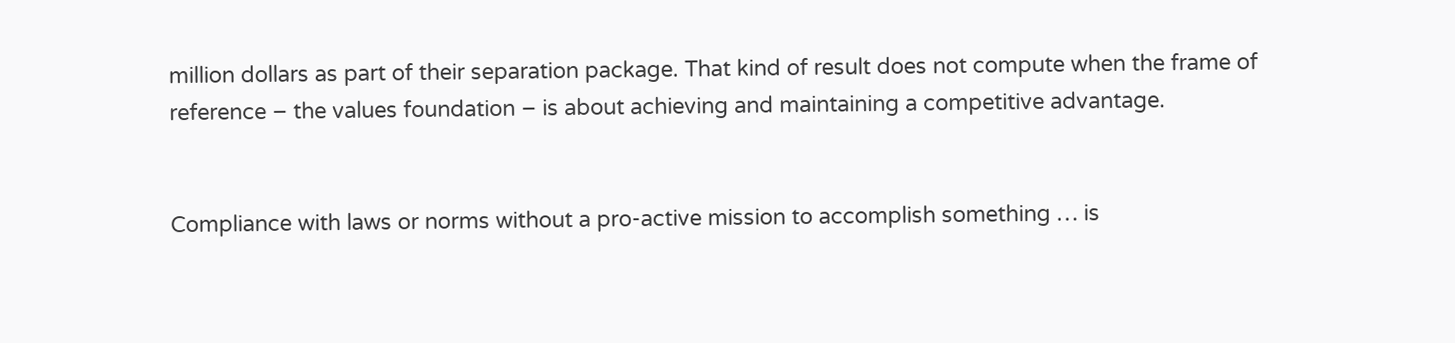million dollars as part of their separation package. That kind of result does not compute when the frame of reference – the values foundation – is about achieving and maintaining a competitive advantage.


Compliance with laws or norms without a pro-active mission to accomplish something … is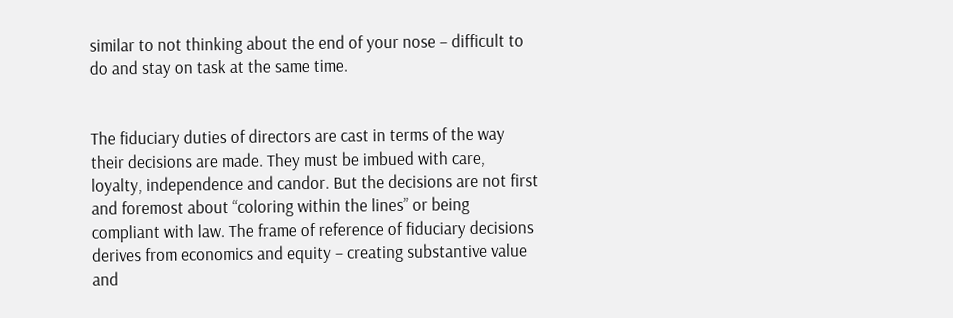similar to not thinking about the end of your nose – difficult to do and stay on task at the same time.


The fiduciary duties of directors are cast in terms of the way their decisions are made. They must be imbued with care, loyalty, independence and candor. But the decisions are not first and foremost about “coloring within the lines” or being compliant with law. The frame of reference of fiduciary decisions derives from economics and equity – creating substantive value and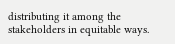distributing it among the stakeholders in equitable ways.